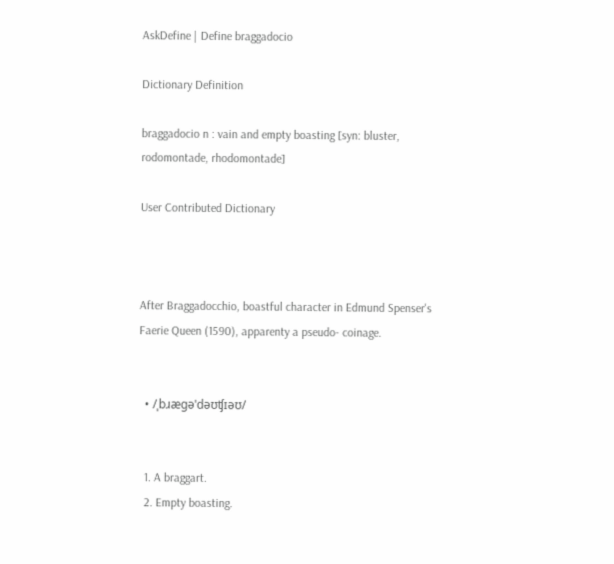AskDefine | Define braggadocio

Dictionary Definition

braggadocio n : vain and empty boasting [syn: bluster, rodomontade, rhodomontade]

User Contributed Dictionary



After Braggadocchio, boastful character in Edmund Spenser's Faerie Queen (1590), apparenty a pseudo- coinage.


  • /ˌbɹægəˈdəʊʧɪəʊ/


  1. A braggart.
  2. Empty boasting.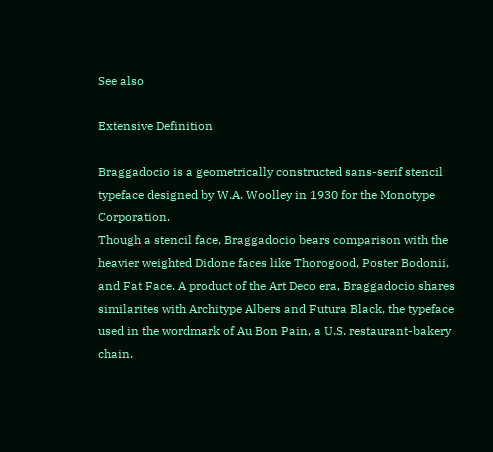See also

Extensive Definition

Braggadocio is a geometrically constructed sans-serif stencil typeface designed by W.A. Woolley in 1930 for the Monotype Corporation.
Though a stencil face, Braggadocio bears comparison with the heavier weighted Didone faces like Thorogood, Poster Bodonii, and Fat Face. A product of the Art Deco era, Braggadocio shares similarites with Architype Albers and Futura Black, the typeface used in the wordmark of Au Bon Pain, a U.S. restaurant-bakery chain.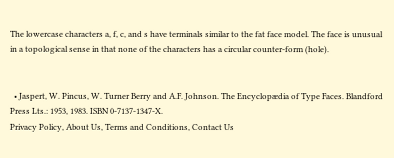The lowercase characters a, f, c, and s have terminals similar to the fat face model. The face is unusual in a topological sense in that none of the characters has a circular counter-form (hole).


  • Jaspert, W. Pincus, W. Turner Berry and A.F. Johnson. The Encyclopædia of Type Faces. Blandford Press Lts.: 1953, 1983. ISBN 0-7137-1347-X.
Privacy Policy, About Us, Terms and Conditions, Contact Us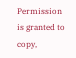Permission is granted to copy,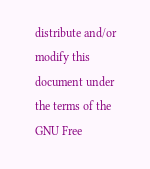distribute and/or modify this document under the terms of the GNU Free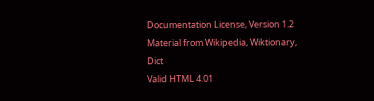Documentation License, Version 1.2
Material from Wikipedia, Wiktionary, Dict
Valid HTML 4.01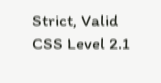Strict, Valid CSS Level 2.1